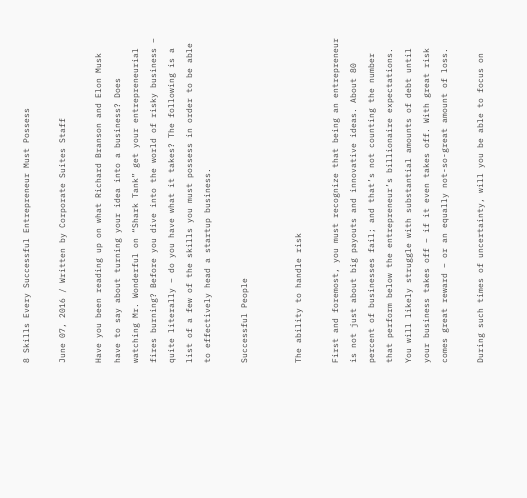8 Skills Every Successful Entrepreneur Must Possess

June 07, 2016 / Written by Corporate Suites Staff

Have you been reading up on what Richard Branson and Elon Musk have to say about turning your idea into a business? Does watching Mr. Wonderful on “Shark Tank” get your entrepreneurial fires burning? Before you dive into the world of risky business – quite literally – do you have what it takes? The following is a list of a few of the skills you must possess in order to be able to effectively head a startup business.

Successful People


The ability to handle risk

First and foremost, you must recognize that being an entrepreneur is not just about big payouts and innovative ideas. About 80 percent of businesses fail; and that’s not counting the number that perform below the entrepreneur’s billionaire expectations. You will likely struggle with substantial amounts of debt until your business takes off – if it even takes off. With great risk comes great reward – or an equally not-so-great amount of loss.

During such times of uncertainty, will you be able to focus on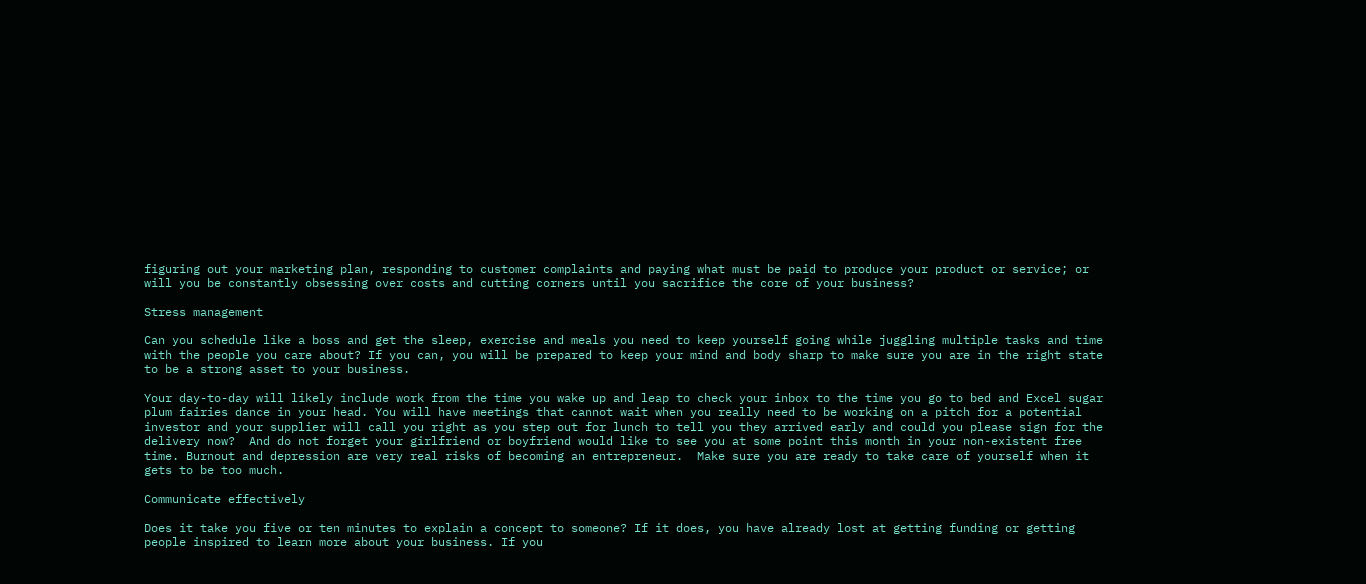figuring out your marketing plan, responding to customer complaints and paying what must be paid to produce your product or service; or will you be constantly obsessing over costs and cutting corners until you sacrifice the core of your business?

Stress management

Can you schedule like a boss and get the sleep, exercise and meals you need to keep yourself going while juggling multiple tasks and time with the people you care about? If you can, you will be prepared to keep your mind and body sharp to make sure you are in the right state to be a strong asset to your business.

Your day-to-day will likely include work from the time you wake up and leap to check your inbox to the time you go to bed and Excel sugar plum fairies dance in your head. You will have meetings that cannot wait when you really need to be working on a pitch for a potential investor and your supplier will call you right as you step out for lunch to tell you they arrived early and could you please sign for the delivery now?  And do not forget your girlfriend or boyfriend would like to see you at some point this month in your non-existent free time. Burnout and depression are very real risks of becoming an entrepreneur.  Make sure you are ready to take care of yourself when it gets to be too much.

Communicate effectively

Does it take you five or ten minutes to explain a concept to someone? If it does, you have already lost at getting funding or getting people inspired to learn more about your business. If you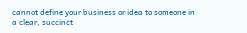cannot define your business or idea to someone in a clear, succinct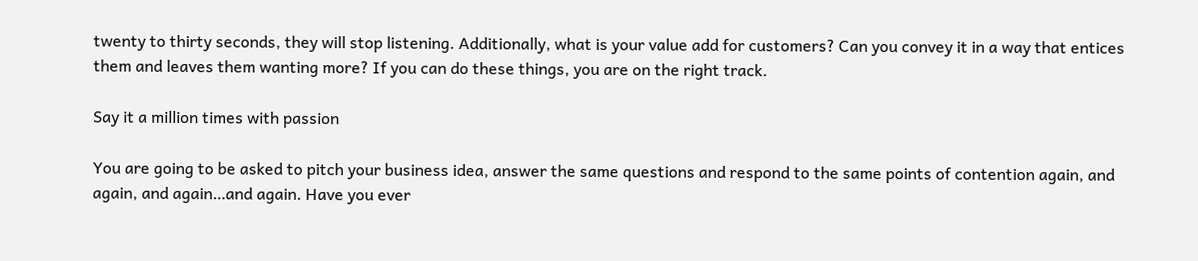twenty to thirty seconds, they will stop listening. Additionally, what is your value add for customers? Can you convey it in a way that entices them and leaves them wanting more? If you can do these things, you are on the right track.

Say it a million times with passion

You are going to be asked to pitch your business idea, answer the same questions and respond to the same points of contention again, and again, and again…and again. Have you ever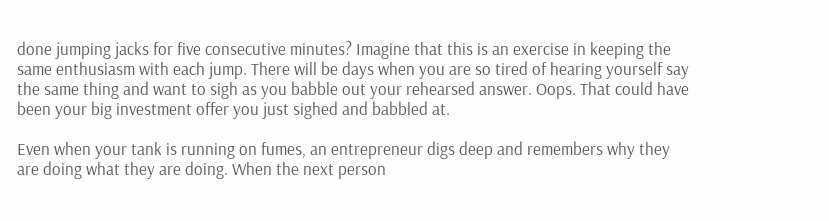done jumping jacks for five consecutive minutes? Imagine that this is an exercise in keeping the same enthusiasm with each jump. There will be days when you are so tired of hearing yourself say the same thing and want to sigh as you babble out your rehearsed answer. Oops. That could have been your big investment offer you just sighed and babbled at.

Even when your tank is running on fumes, an entrepreneur digs deep and remembers why they are doing what they are doing. When the next person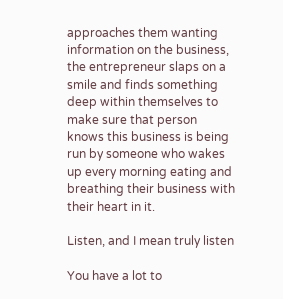approaches them wanting information on the business, the entrepreneur slaps on a smile and finds something deep within themselves to make sure that person knows this business is being run by someone who wakes up every morning eating and breathing their business with their heart in it.

Listen, and I mean truly listen

You have a lot to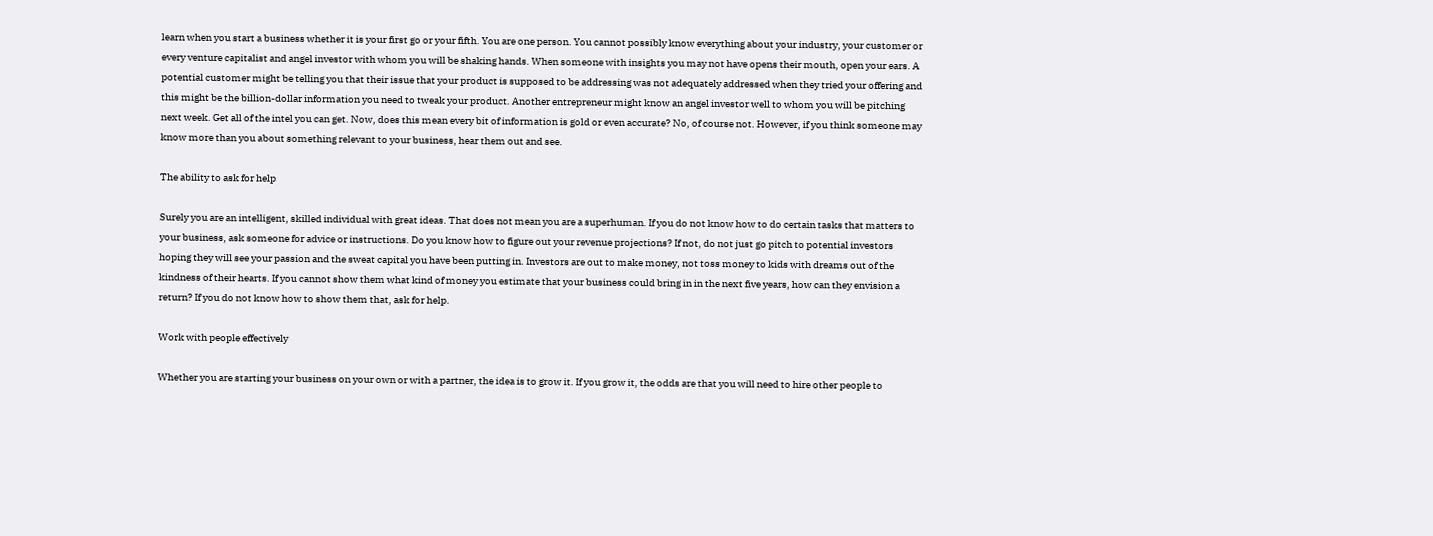learn when you start a business whether it is your first go or your fifth. You are one person. You cannot possibly know everything about your industry, your customer or every venture capitalist and angel investor with whom you will be shaking hands. When someone with insights you may not have opens their mouth, open your ears. A potential customer might be telling you that their issue that your product is supposed to be addressing was not adequately addressed when they tried your offering and this might be the billion-dollar information you need to tweak your product. Another entrepreneur might know an angel investor well to whom you will be pitching next week. Get all of the intel you can get. Now, does this mean every bit of information is gold or even accurate? No, of course not. However, if you think someone may know more than you about something relevant to your business, hear them out and see.

The ability to ask for help

Surely you are an intelligent, skilled individual with great ideas. That does not mean you are a superhuman. If you do not know how to do certain tasks that matters to your business, ask someone for advice or instructions. Do you know how to figure out your revenue projections? If not, do not just go pitch to potential investors hoping they will see your passion and the sweat capital you have been putting in. Investors are out to make money, not toss money to kids with dreams out of the kindness of their hearts. If you cannot show them what kind of money you estimate that your business could bring in in the next five years, how can they envision a return? If you do not know how to show them that, ask for help.

Work with people effectively

Whether you are starting your business on your own or with a partner, the idea is to grow it. If you grow it, the odds are that you will need to hire other people to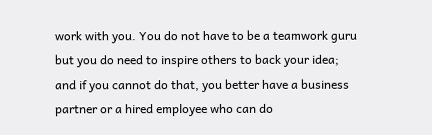work with you. You do not have to be a teamwork guru but you do need to inspire others to back your idea; and if you cannot do that, you better have a business partner or a hired employee who can do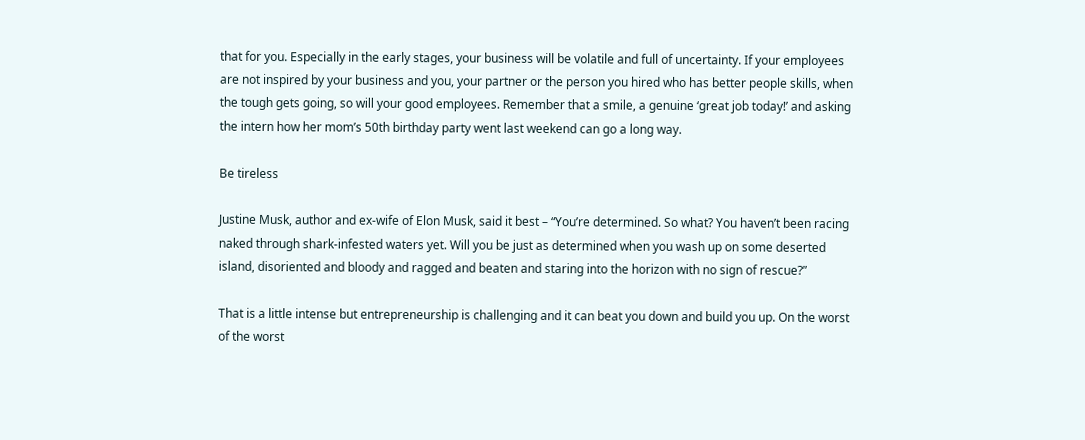that for you. Especially in the early stages, your business will be volatile and full of uncertainty. If your employees are not inspired by your business and you, your partner or the person you hired who has better people skills, when the tough gets going, so will your good employees. Remember that a smile, a genuine ‘great job today!’ and asking the intern how her mom’s 50th birthday party went last weekend can go a long way.

Be tireless

Justine Musk, author and ex-wife of Elon Musk, said it best – “You’re determined. So what? You haven’t been racing naked through shark-infested waters yet. Will you be just as determined when you wash up on some deserted island, disoriented and bloody and ragged and beaten and staring into the horizon with no sign of rescue?”

That is a little intense but entrepreneurship is challenging and it can beat you down and build you up. On the worst of the worst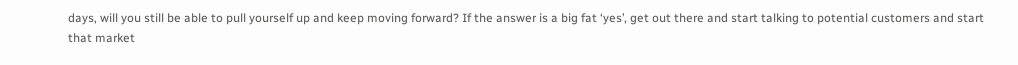days, will you still be able to pull yourself up and keep moving forward? If the answer is a big fat ‘yes’, get out there and start talking to potential customers and start that market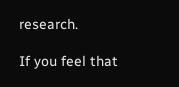research.

If you feel that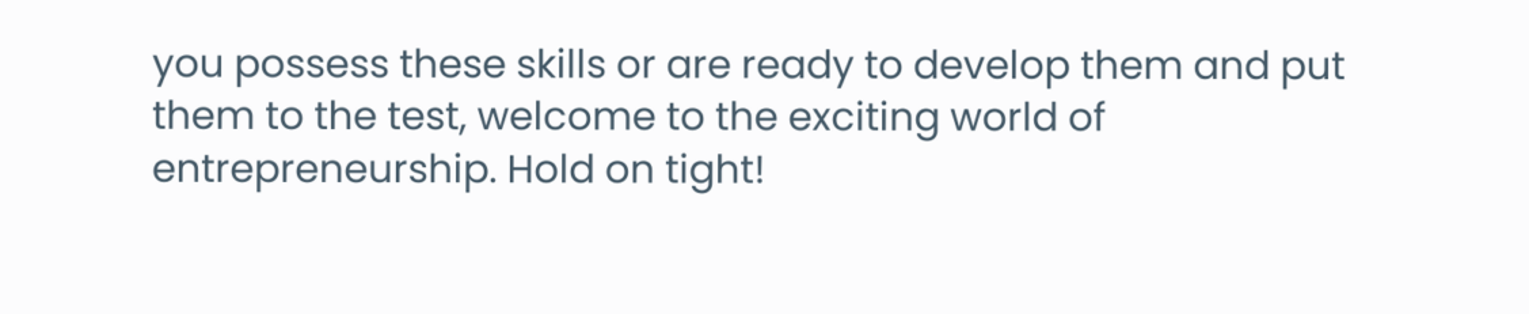you possess these skills or are ready to develop them and put them to the test, welcome to the exciting world of entrepreneurship. Hold on tight!